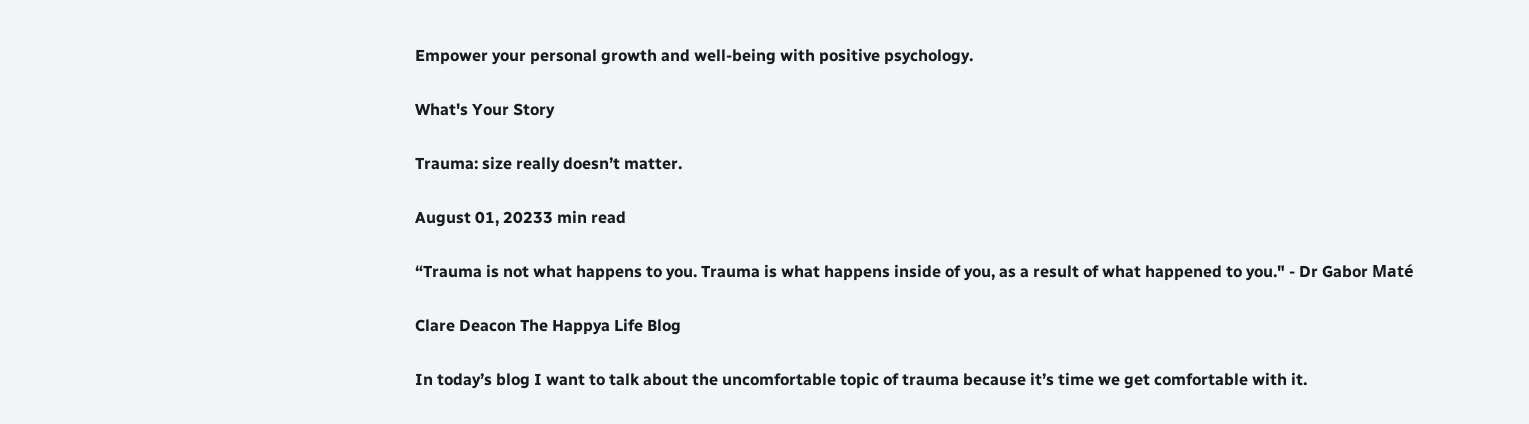Empower your personal growth and well-being with positive psychology.

What's Your Story

Trauma: size really doesn’t matter.

August 01, 20233 min read

“Trauma is not what happens to you. Trauma is what happens inside of you, as a result of what happened to you." - Dr Gabor Maté

Clare Deacon The Happya Life Blog

In today’s blog I want to talk about the uncomfortable topic of trauma because it’s time we get comfortable with it.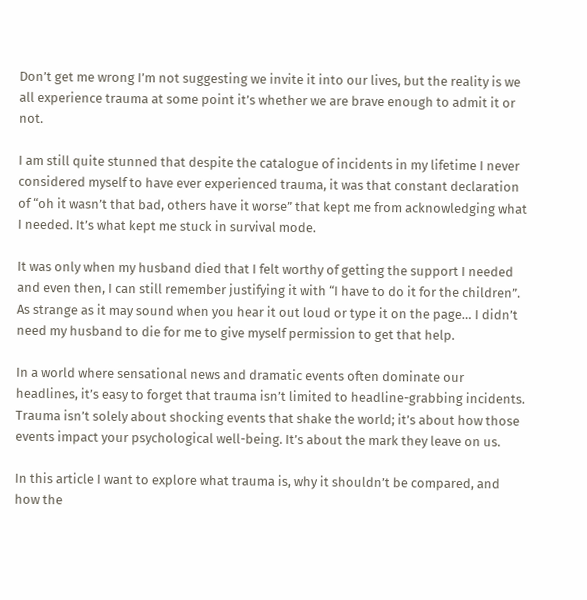Don’t get me wrong I’m not suggesting we invite it into our lives, but the reality is we all experience trauma at some point it’s whether we are brave enough to admit it or not.

I am still quite stunned that despite the catalogue of incidents in my lifetime I never considered myself to have ever experienced trauma, it was that constant declaration of “oh it wasn’t that bad, others have it worse” that kept me from acknowledging what I needed. It’s what kept me stuck in survival mode.

It was only when my husband died that I felt worthy of getting the support I needed and even then, I can still remember justifying it with “I have to do it for the children”. As strange as it may sound when you hear it out loud or type it on the page… I didn’t need my husband to die for me to give myself permission to get that help.

In a world where sensational news and dramatic events often dominate our headlines, it’s easy to forget that trauma isn’t limited to headline-grabbing incidents. Trauma isn’t solely about shocking events that shake the world; it’s about how those events impact your psychological well-being. It’s about the mark they leave on us.

In this article I want to explore what trauma is, why it shouldn’t be compared, and how the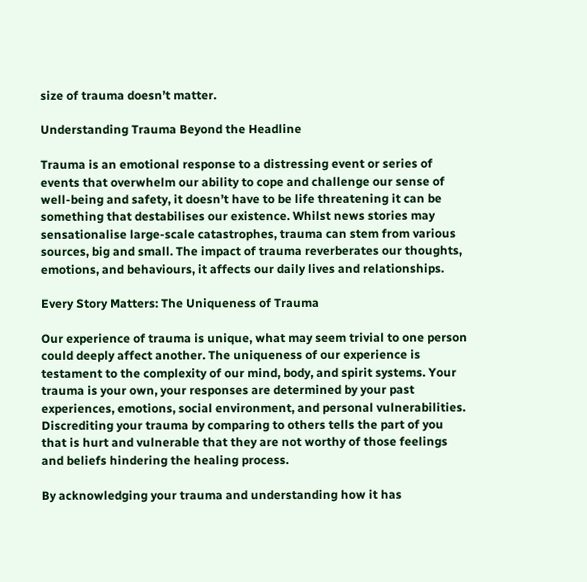size of trauma doesn’t matter.

Understanding Trauma Beyond the Headline

Trauma is an emotional response to a distressing event or series of events that overwhelm our ability to cope and challenge our sense of well-being and safety, it doesn’t have to be life threatening it can be something that destabilises our existence. Whilst news stories may sensationalise large-scale catastrophes, trauma can stem from various sources, big and small. The impact of trauma reverberates our thoughts, emotions, and behaviours, it affects our daily lives and relationships.

Every Story Matters: The Uniqueness of Trauma

Our experience of trauma is unique, what may seem trivial to one person could deeply affect another. The uniqueness of our experience is testament to the complexity of our mind, body, and spirit systems. Your trauma is your own, your responses are determined by your past experiences, emotions, social environment, and personal vulnerabilities. Discrediting your trauma by comparing to others tells the part of you that is hurt and vulnerable that they are not worthy of those feelings and beliefs hindering the healing process.

By acknowledging your trauma and understanding how it has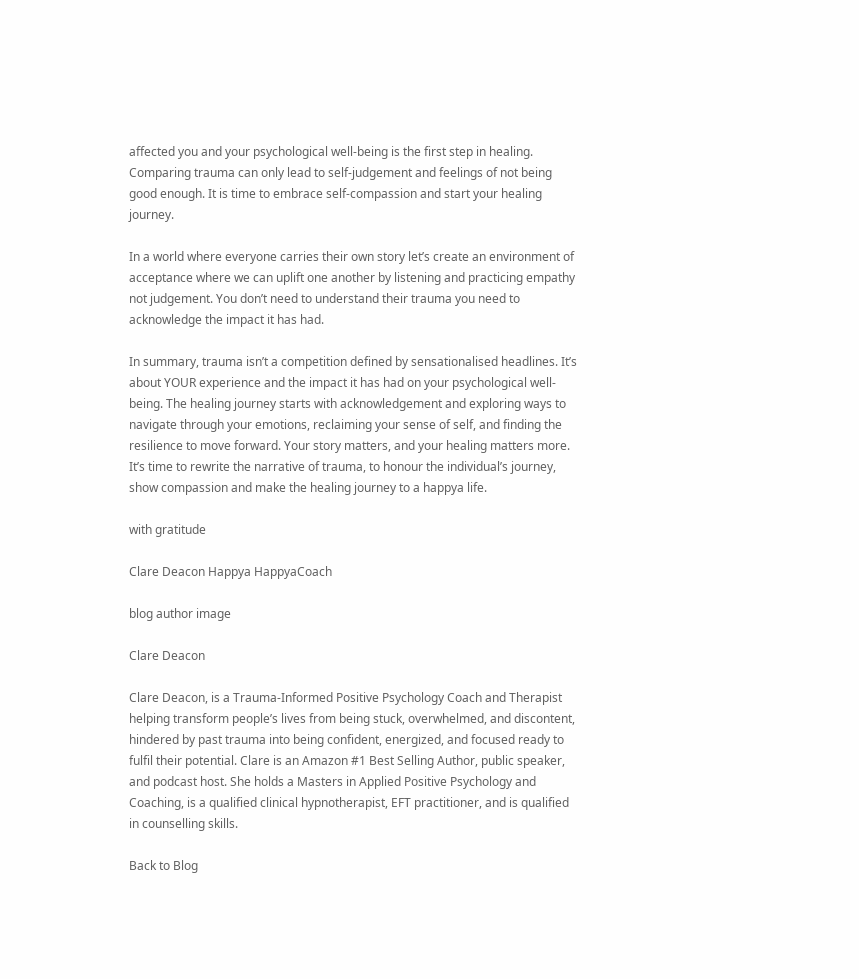affected you and your psychological well-being is the first step in healing. Comparing trauma can only lead to self-judgement and feelings of not being good enough. It is time to embrace self-compassion and start your healing journey.

In a world where everyone carries their own story let’s create an environment of acceptance where we can uplift one another by listening and practicing empathy not judgement. You don’t need to understand their trauma you need to acknowledge the impact it has had.

In summary, trauma isn’t a competition defined by sensationalised headlines. It’s about YOUR experience and the impact it has had on your psychological well-being. The healing journey starts with acknowledgement and exploring ways to navigate through your emotions, reclaiming your sense of self, and finding the resilience to move forward. Your story matters, and your healing matters more. It’s time to rewrite the narrative of trauma, to honour the individual’s journey, show compassion and make the healing journey to a happya life.

with gratitude

Clare Deacon Happya HappyaCoach

blog author image

Clare Deacon

Clare Deacon, is a Trauma-Informed Positive Psychology Coach and Therapist helping transform people’s lives from being stuck, overwhelmed, and discontent, hindered by past trauma into being confident, energized, and focused ready to fulfil their potential. Clare is an Amazon #1 Best Selling Author, public speaker, and podcast host. She holds a Masters in Applied Positive Psychology and Coaching, is a qualified clinical hypnotherapist, EFT practitioner, and is qualified in counselling skills.

Back to Blog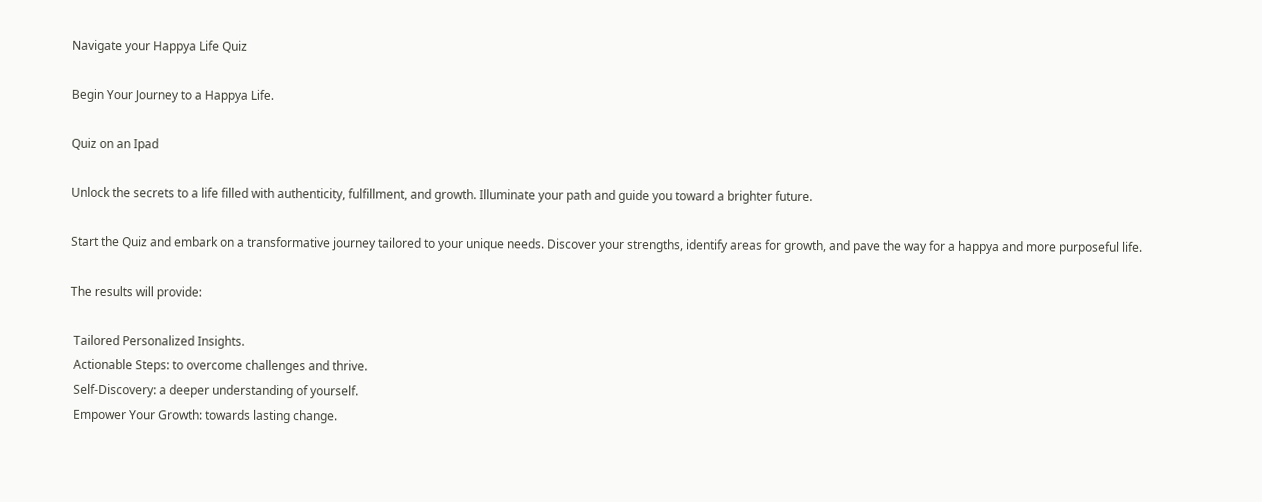Navigate your Happya Life Quiz

Begin Your Journey to a Happya Life.

Quiz on an Ipad

Unlock the secrets to a life filled with authenticity, fulfillment, and growth. Illuminate your path and guide you toward a brighter future.

Start the Quiz and embark on a transformative journey tailored to your unique needs. Discover your strengths, identify areas for growth, and pave the way for a happya and more purposeful life.

The results will provide:

 Tailored Personalized Insights.
 Actionable Steps: to overcome challenges and thrive.
 Self-Discovery: a deeper understanding of yourself.
 Empower Your Growth: towards lasting change.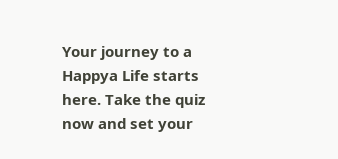Your journey to a Happya Life starts here. Take the quiz now and set your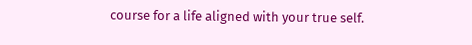course for a life aligned with your true self.